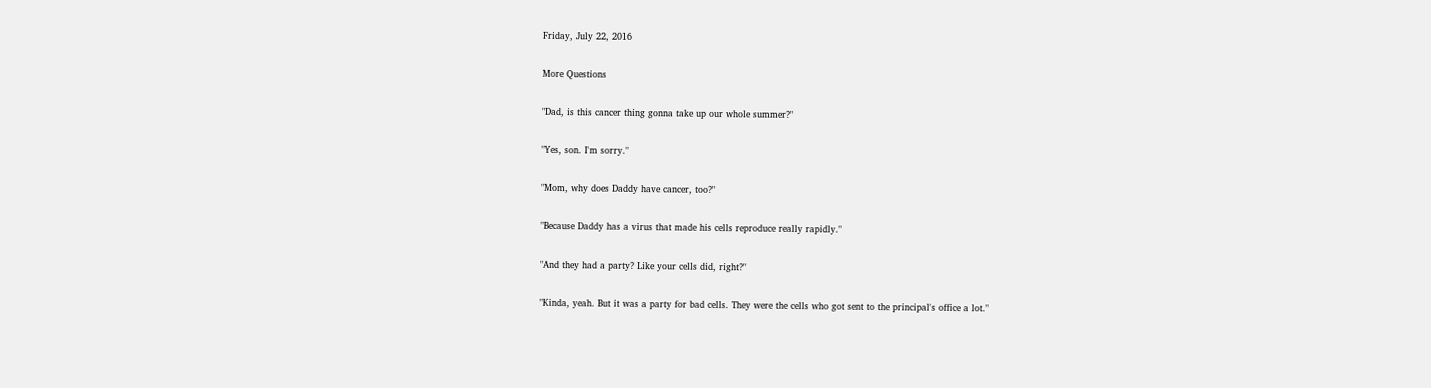Friday, July 22, 2016

More Questions

"Dad, is this cancer thing gonna take up our whole summer?"

"Yes, son. I'm sorry."

"Mom, why does Daddy have cancer, too?"

"Because Daddy has a virus that made his cells reproduce really rapidly."

"And they had a party? Like your cells did, right?"

"Kinda, yeah. But it was a party for bad cells. They were the cells who got sent to the principal's office a lot."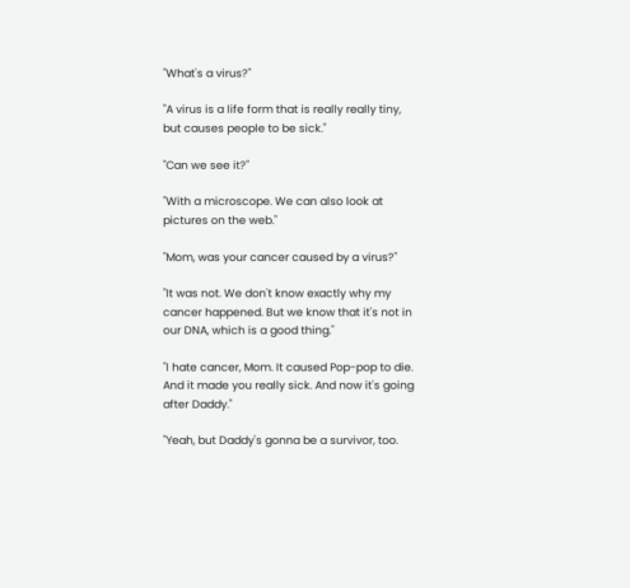"What's a virus?"

"A virus is a life form that is really really tiny, but causes people to be sick."

"Can we see it?"

"With a microscope. We can also look at pictures on the web."

"Mom, was your cancer caused by a virus?"

"It was not. We don't know exactly why my cancer happened. But we know that it's not in our DNA, which is a good thing."

"I hate cancer, Mom. It caused Pop-pop to die. And it made you really sick. And now it's going after Daddy."

"Yeah, but Daddy's gonna be a survivor, too.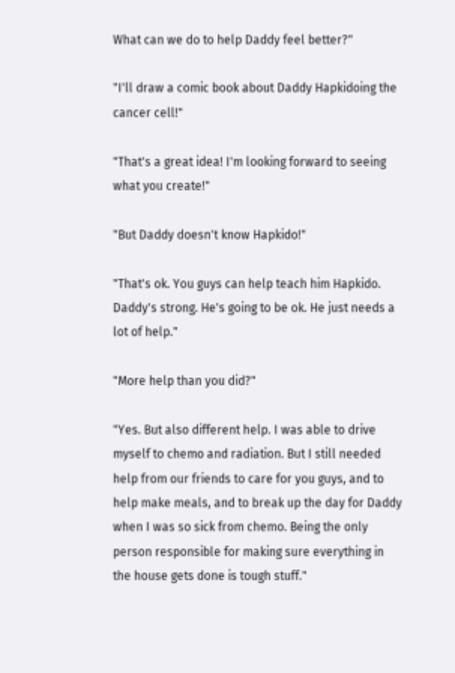What can we do to help Daddy feel better?"

"I'll draw a comic book about Daddy Hapkidoing the cancer cell!"

"That's a great idea! I'm looking forward to seeing what you create!"

"But Daddy doesn't know Hapkido!"

"That's ok. You guys can help teach him Hapkido. Daddy's strong. He's going to be ok. He just needs a lot of help."

"More help than you did?"

"Yes. But also different help. I was able to drive myself to chemo and radiation. But I still needed help from our friends to care for you guys, and to help make meals, and to break up the day for Daddy when I was so sick from chemo. Being the only person responsible for making sure everything in the house gets done is tough stuff."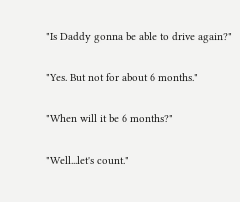"Is Daddy gonna be able to drive again?"

"Yes. But not for about 6 months."

"When will it be 6 months?"

"Well...let's count."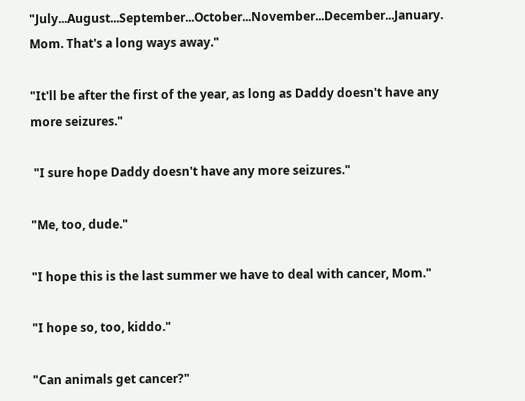"July...August...September...October...November...December...January. Mom. That's a long ways away."

"It'll be after the first of the year, as long as Daddy doesn't have any more seizures."

 "I sure hope Daddy doesn't have any more seizures."

"Me, too, dude."

"I hope this is the last summer we have to deal with cancer, Mom."

"I hope so, too, kiddo."

"Can animals get cancer?"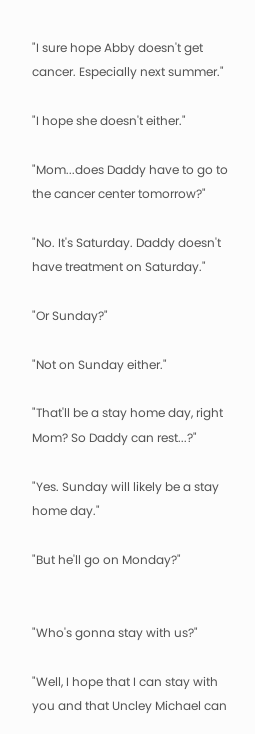"I sure hope Abby doesn't get cancer. Especially next summer."

"I hope she doesn't either."

"Mom...does Daddy have to go to the cancer center tomorrow?"

"No. It's Saturday. Daddy doesn't have treatment on Saturday."

"Or Sunday?"

"Not on Sunday either."

"That'll be a stay home day, right Mom? So Daddy can rest...?"

"Yes. Sunday will likely be a stay home day."

"But he'll go on Monday?"


"Who's gonna stay with us?"

"Well, I hope that I can stay with you and that Uncley Michael can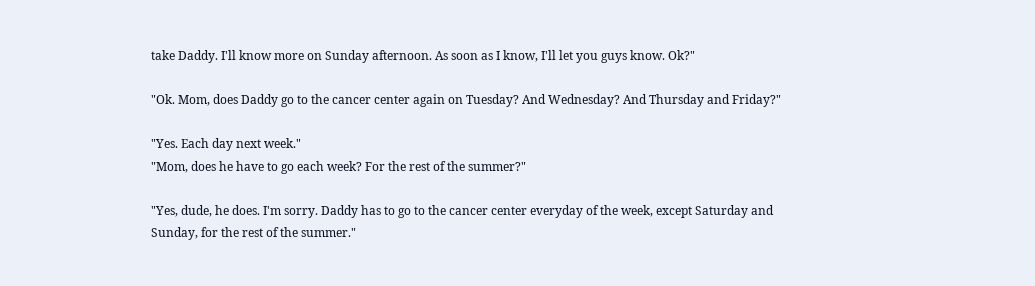take Daddy. I'll know more on Sunday afternoon. As soon as I know, I'll let you guys know. Ok?"

"Ok. Mom, does Daddy go to the cancer center again on Tuesday? And Wednesday? And Thursday and Friday?"

"Yes. Each day next week."
"Mom, does he have to go each week? For the rest of the summer?"

"Yes, dude, he does. I'm sorry. Daddy has to go to the cancer center everyday of the week, except Saturday and Sunday, for the rest of the summer."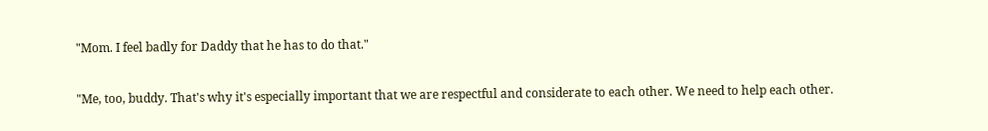"Mom. I feel badly for Daddy that he has to do that."

"Me, too, buddy. That's why it's especially important that we are respectful and considerate to each other. We need to help each other.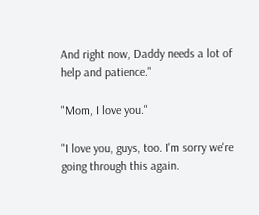And right now, Daddy needs a lot of help and patience."

"Mom, I love you."

"I love you, guys, too. I'm sorry we're going through this again.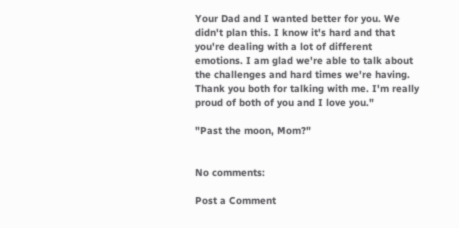Your Dad and I wanted better for you. We didn't plan this. I know it's hard and that you're dealing with a lot of different emotions. I am glad we're able to talk about the challenges and hard times we're having. Thank you both for talking with me. I'm really proud of both of you and I love you."

"Past the moon, Mom?"


No comments:

Post a Comment